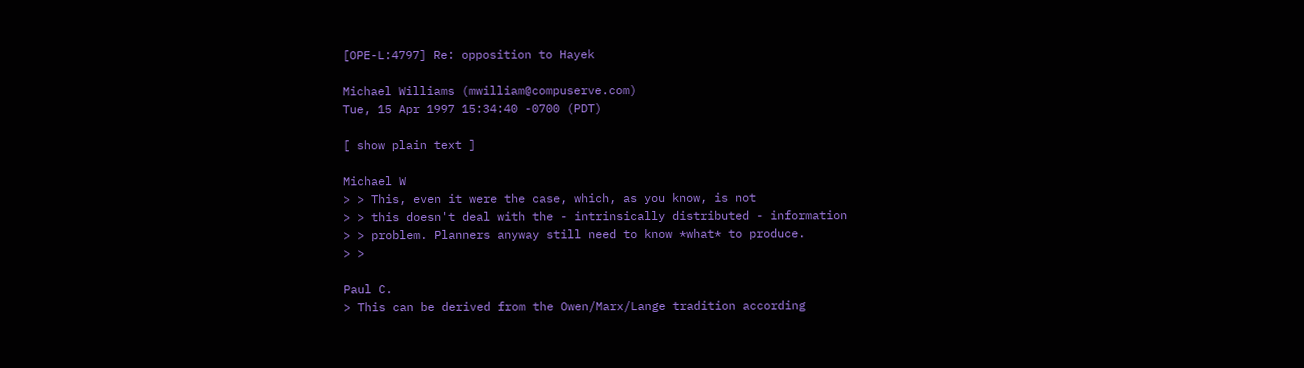[OPE-L:4797] Re: opposition to Hayek

Michael Williams (mwilliam@compuserve.com)
Tue, 15 Apr 1997 15:34:40 -0700 (PDT)

[ show plain text ]

Michael W
> > This, even it were the case, which, as you know, is not
> > this doesn't deal with the - intrinsically distributed - information
> > problem. Planners anyway still need to know *what* to produce.
> >

Paul C.
> This can be derived from the Owen/Marx/Lange tradition according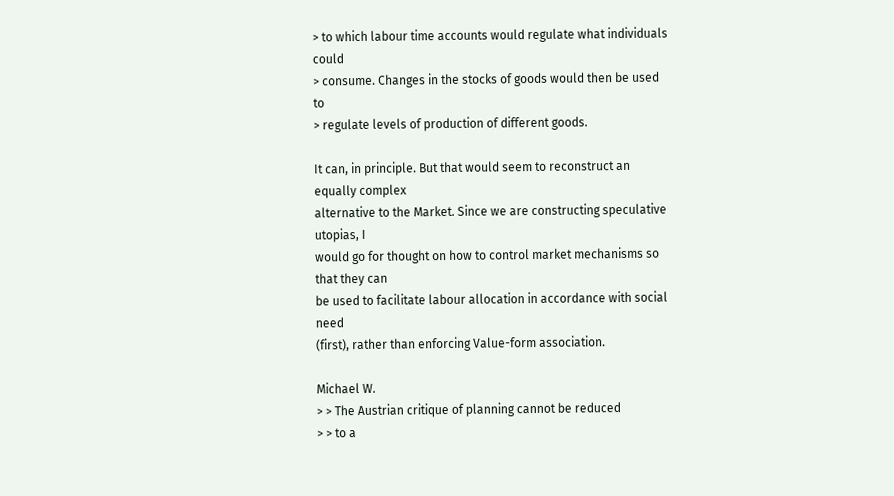> to which labour time accounts would regulate what individuals could
> consume. Changes in the stocks of goods would then be used to
> regulate levels of production of different goods.

It can, in principle. But that would seem to reconstruct an equally complex
alternative to the Market. Since we are constructing speculative utopias, I
would go for thought on how to control market mechanisms so that they can
be used to facilitate labour allocation in accordance with social need
(first), rather than enforcing Value-form association.

Michael W.
> > The Austrian critique of planning cannot be reduced
> > to a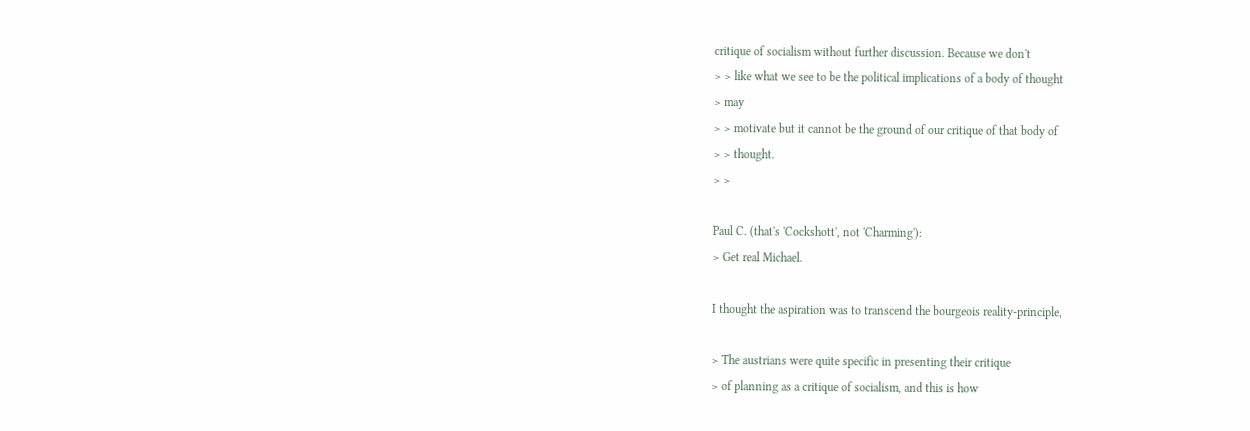critique of socialism without further discussion. Because we don't
> > like what we see to be the political implications of a body of thought
> may
> > motivate but it cannot be the ground of our critique of that body of
> > thought.
> >

Paul C. (that's 'Cockshott', not 'Charming'):
> Get real Michael.

I thought the aspiration was to transcend the bourgeois reality-principle,

> The austrians were quite specific in presenting their critique
> of planning as a critique of socialism, and this is how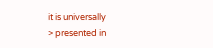it is universally
> presented in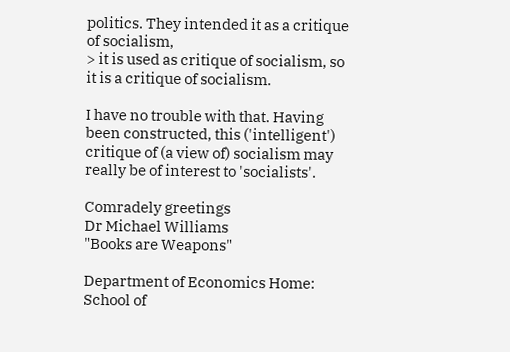politics. They intended it as a critique of socialism,
> it is used as critique of socialism, so it is a critique of socialism.

I have no trouble with that. Having been constructed, this ('intelligent')
critique of (a view of) socialism may
really be of interest to 'socialists'.

Comradely greetings
Dr Michael Williams
"Books are Weapons"

Department of Economics Home:
School of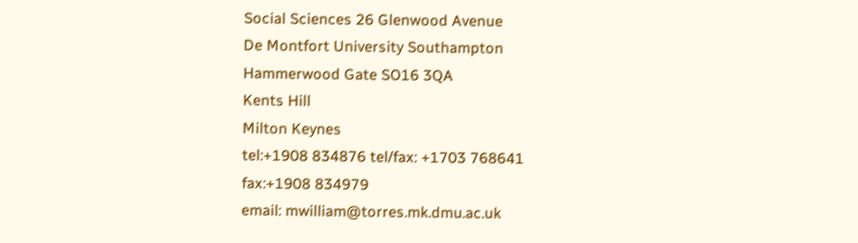Social Sciences 26 Glenwood Avenue
De Montfort University Southampton
Hammerwood Gate SO16 3QA
Kents Hill
Milton Keynes
tel:+1908 834876 tel/fax: +1703 768641
fax:+1908 834979
email: mwilliam@torres.mk.dmu.ac.uk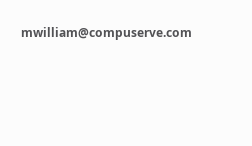mwilliam@compuserve.com